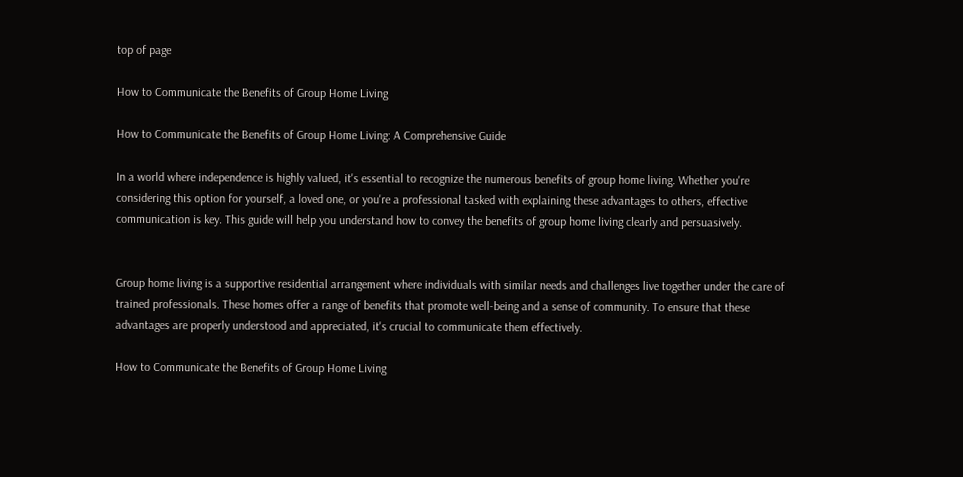top of page

How to Communicate the Benefits of Group Home Living

How to Communicate the Benefits of Group Home Living: A Comprehensive Guide

In a world where independence is highly valued, it's essential to recognize the numerous benefits of group home living. Whether you're considering this option for yourself, a loved one, or you're a professional tasked with explaining these advantages to others, effective communication is key. This guide will help you understand how to convey the benefits of group home living clearly and persuasively.


Group home living is a supportive residential arrangement where individuals with similar needs and challenges live together under the care of trained professionals. These homes offer a range of benefits that promote well-being and a sense of community. To ensure that these advantages are properly understood and appreciated, it's crucial to communicate them effectively.

How to Communicate the Benefits of Group Home Living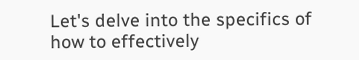Let's delve into the specifics of how to effectively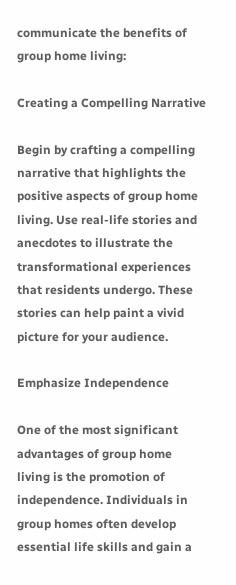communicate the benefits of group home living:

Creating a Compelling Narrative

Begin by crafting a compelling narrative that highlights the positive aspects of group home living. Use real-life stories and anecdotes to illustrate the transformational experiences that residents undergo. These stories can help paint a vivid picture for your audience.

Emphasize Independence

One of the most significant advantages of group home living is the promotion of independence. Individuals in group homes often develop essential life skills and gain a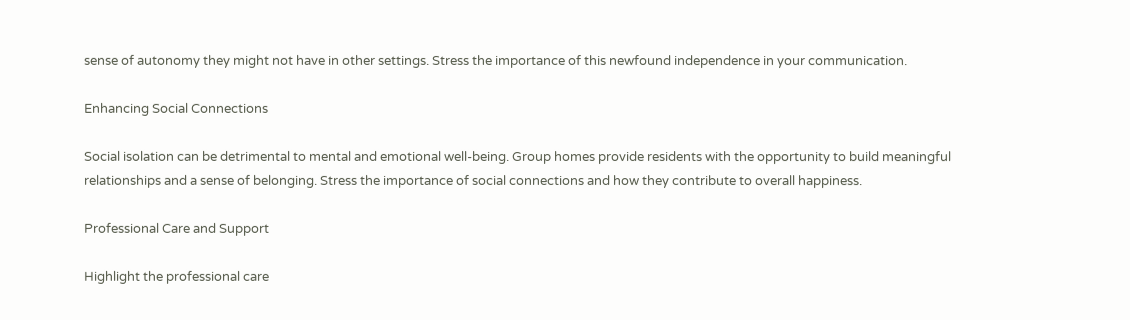sense of autonomy they might not have in other settings. Stress the importance of this newfound independence in your communication.

Enhancing Social Connections

Social isolation can be detrimental to mental and emotional well-being. Group homes provide residents with the opportunity to build meaningful relationships and a sense of belonging. Stress the importance of social connections and how they contribute to overall happiness.

Professional Care and Support

Highlight the professional care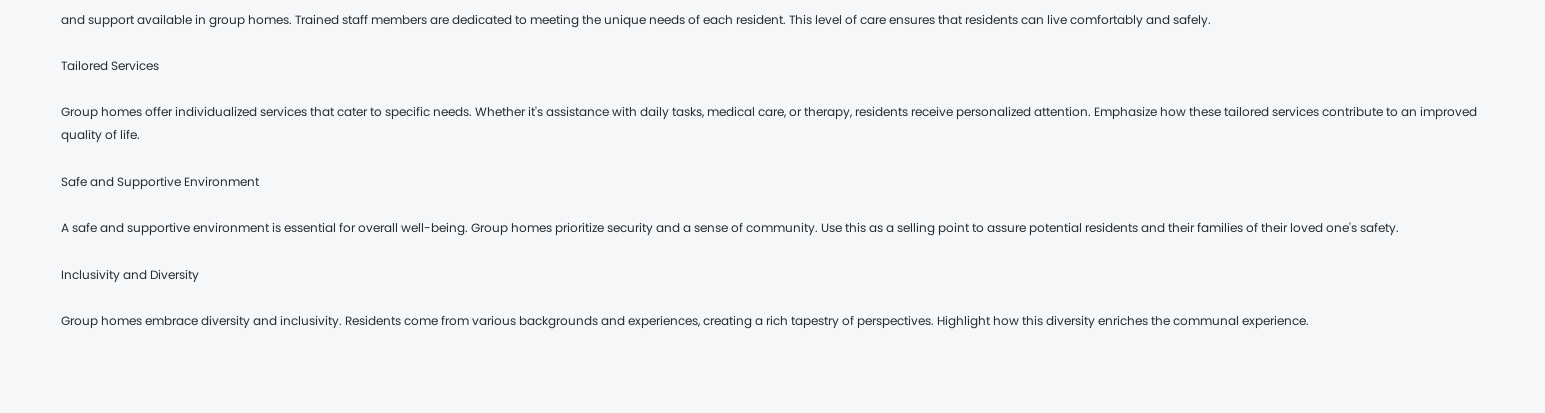and support available in group homes. Trained staff members are dedicated to meeting the unique needs of each resident. This level of care ensures that residents can live comfortably and safely.

Tailored Services

Group homes offer individualized services that cater to specific needs. Whether it's assistance with daily tasks, medical care, or therapy, residents receive personalized attention. Emphasize how these tailored services contribute to an improved quality of life.

Safe and Supportive Environment

A safe and supportive environment is essential for overall well-being. Group homes prioritize security and a sense of community. Use this as a selling point to assure potential residents and their families of their loved one's safety.

Inclusivity and Diversity

Group homes embrace diversity and inclusivity. Residents come from various backgrounds and experiences, creating a rich tapestry of perspectives. Highlight how this diversity enriches the communal experience.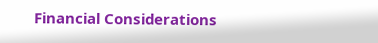Financial Considerations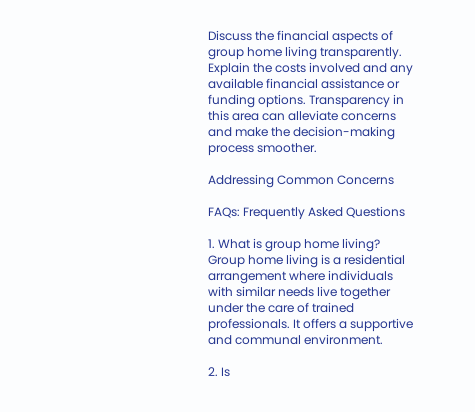Discuss the financial aspects of group home living transparently. Explain the costs involved and any available financial assistance or funding options. Transparency in this area can alleviate concerns and make the decision-making process smoother.

Addressing Common Concerns

FAQs: Frequently Asked Questions

1. What is group home living? Group home living is a residential arrangement where individuals with similar needs live together under the care of trained professionals. It offers a supportive and communal environment.

2. Is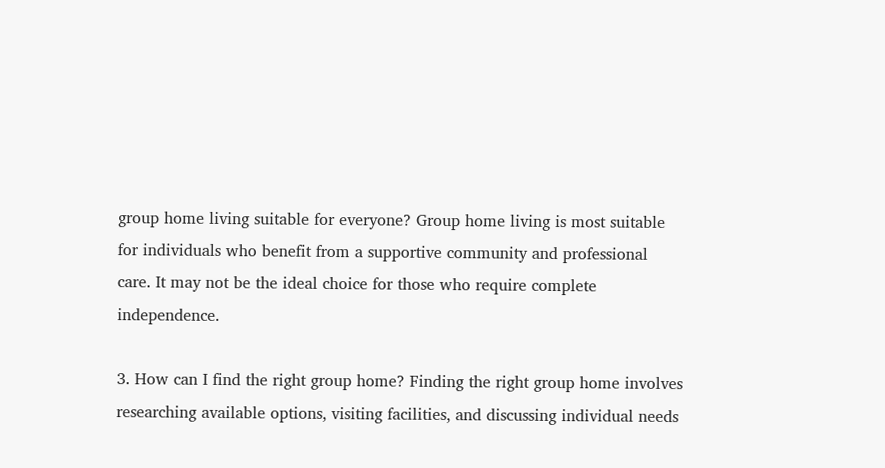group home living suitable for everyone? Group home living is most suitable for individuals who benefit from a supportive community and professional care. It may not be the ideal choice for those who require complete independence.

3. How can I find the right group home? Finding the right group home involves researching available options, visiting facilities, and discussing individual needs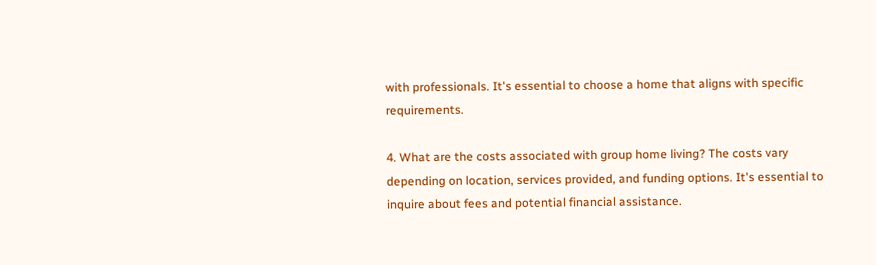with professionals. It's essential to choose a home that aligns with specific requirements.

4. What are the costs associated with group home living? The costs vary depending on location, services provided, and funding options. It's essential to inquire about fees and potential financial assistance.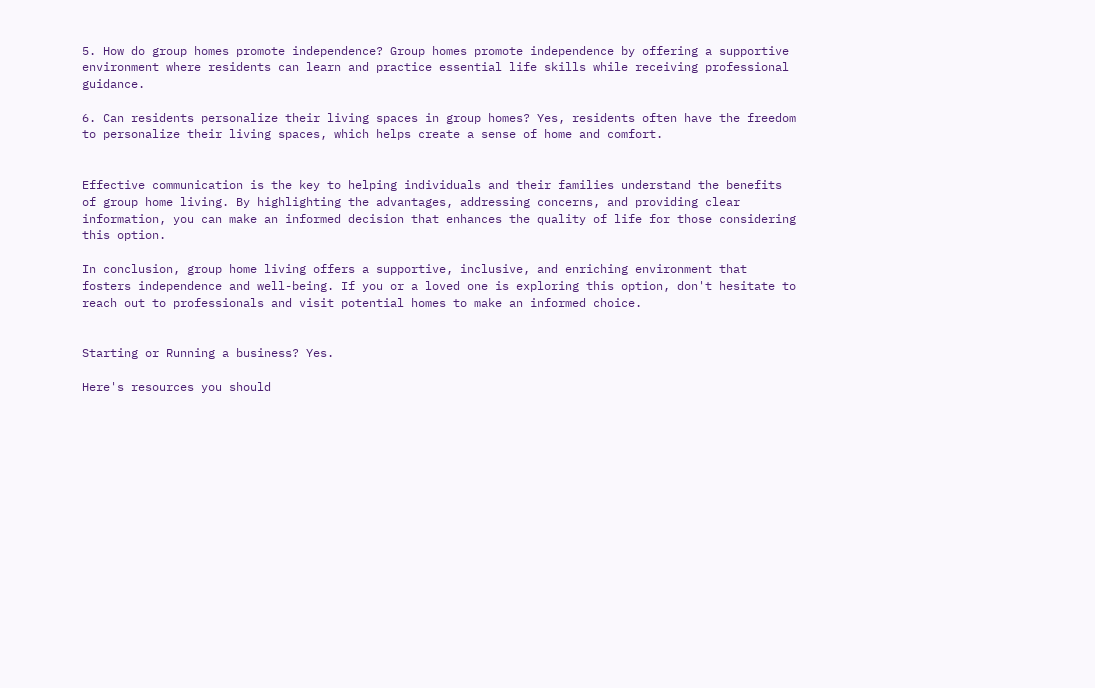5. How do group homes promote independence? Group homes promote independence by offering a supportive environment where residents can learn and practice essential life skills while receiving professional guidance.

6. Can residents personalize their living spaces in group homes? Yes, residents often have the freedom to personalize their living spaces, which helps create a sense of home and comfort.


Effective communication is the key to helping individuals and their families understand the benefits of group home living. By highlighting the advantages, addressing concerns, and providing clear information, you can make an informed decision that enhances the quality of life for those considering this option.

In conclusion, group home living offers a supportive, inclusive, and enriching environment that fosters independence and well-being. If you or a loved one is exploring this option, don't hesitate to reach out to professionals and visit potential homes to make an informed choice.


Starting or Running a business? Yes.

Here's resources you should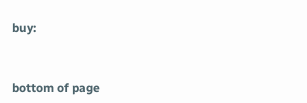buy:



bottom of page